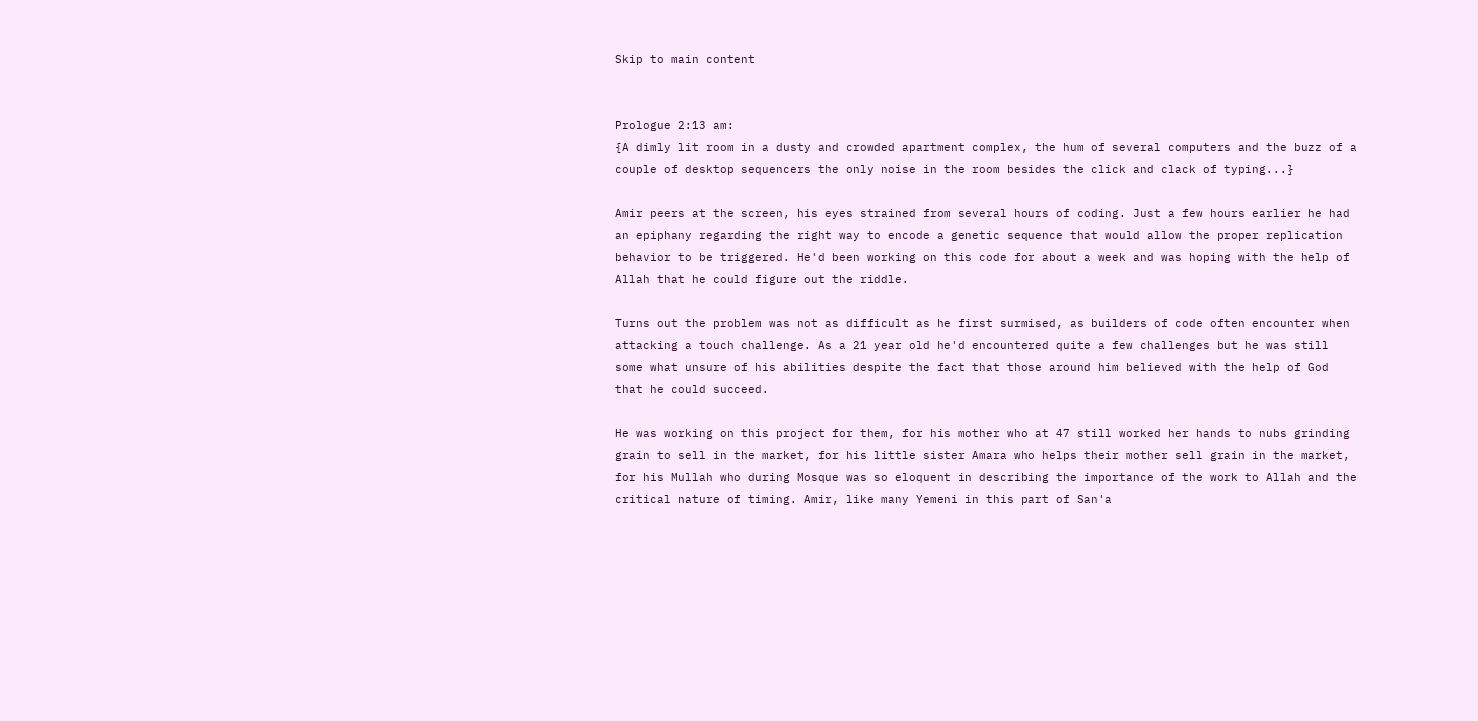Skip to main content


Prologue 2:13 am:
{A dimly lit room in a dusty and crowded apartment complex, the hum of several computers and the buzz of a couple of desktop sequencers the only noise in the room besides the click and clack of typing...}

Amir peers at the screen, his eyes strained from several hours of coding. Just a few hours earlier he had an epiphany regarding the right way to encode a genetic sequence that would allow the proper replication behavior to be triggered. He'd been working on this code for about a week and was hoping with the help of Allah that he could figure out the riddle.

Turns out the problem was not as difficult as he first surmised, as builders of code often encounter when attacking a touch challenge. As a 21 year old he'd encountered quite a few challenges but he was still some what unsure of his abilities despite the fact that those around him believed with the help of God that he could succeed.

He was working on this project for them, for his mother who at 47 still worked her hands to nubs grinding grain to sell in the market, for his little sister Amara who helps their mother sell grain in the market,  for his Mullah who during Mosque was so eloquent in describing the importance of the work to Allah and the critical nature of timing. Amir, like many Yemeni in this part of San'a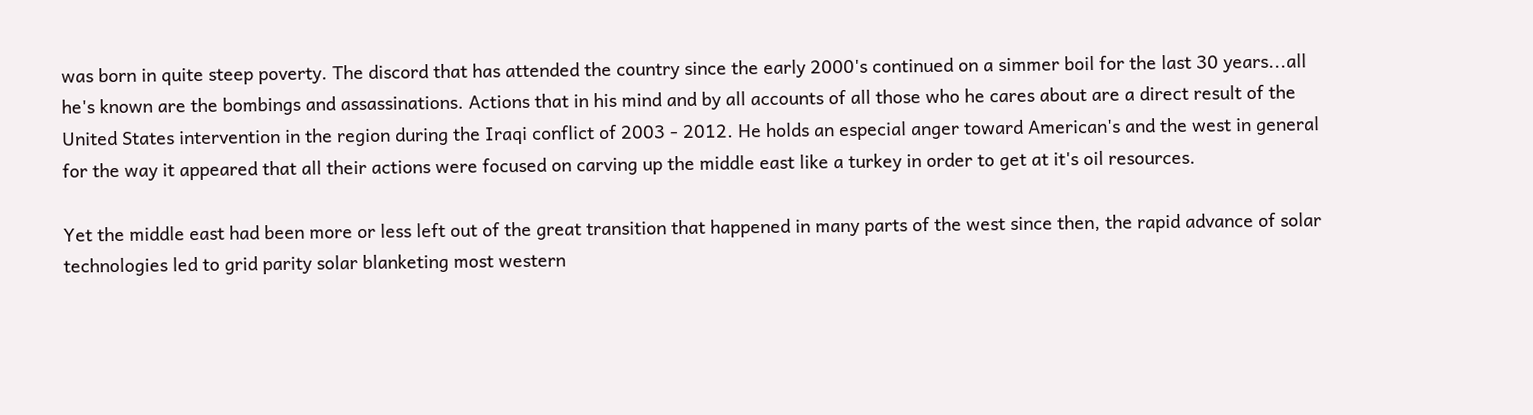was born in quite steep poverty. The discord that has attended the country since the early 2000's continued on a simmer boil for the last 30 years...all he's known are the bombings and assassinations. Actions that in his mind and by all accounts of all those who he cares about are a direct result of the United States intervention in the region during the Iraqi conflict of 2003 - 2012. He holds an especial anger toward American's and the west in general for the way it appeared that all their actions were focused on carving up the middle east like a turkey in order to get at it's oil resources.

Yet the middle east had been more or less left out of the great transition that happened in many parts of the west since then, the rapid advance of solar technologies led to grid parity solar blanketing most western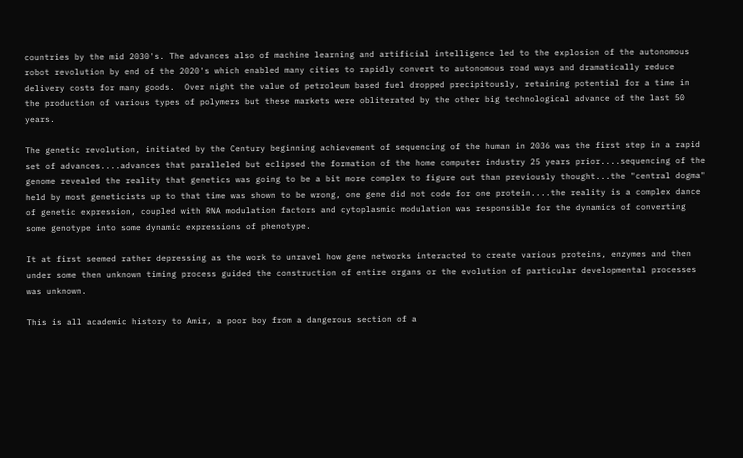countries by the mid 2030's. The advances also of machine learning and artificial intelligence led to the explosion of the autonomous robot revolution by end of the 2020's which enabled many cities to rapidly convert to autonomous road ways and dramatically reduce delivery costs for many goods.  Over night the value of petroleum based fuel dropped precipitously, retaining potential for a time in the production of various types of polymers but these markets were obliterated by the other big technological advance of the last 50 years.

The genetic revolution, initiated by the Century beginning achievement of sequencing of the human in 2036 was the first step in a rapid set of advances....advances that paralleled but eclipsed the formation of the home computer industry 25 years prior....sequencing of the genome revealed the reality that genetics was going to be a bit more complex to figure out than previously thought...the "central dogma" held by most geneticists up to that time was shown to be wrong, one gene did not code for one protein....the reality is a complex dance of genetic expression, coupled with RNA modulation factors and cytoplasmic modulation was responsible for the dynamics of converting some genotype into some dynamic expressions of phenotype.

It at first seemed rather depressing as the work to unravel how gene networks interacted to create various proteins, enzymes and then under some then unknown timing process guided the construction of entire organs or the evolution of particular developmental processes was unknown.

This is all academic history to Amir, a poor boy from a dangerous section of a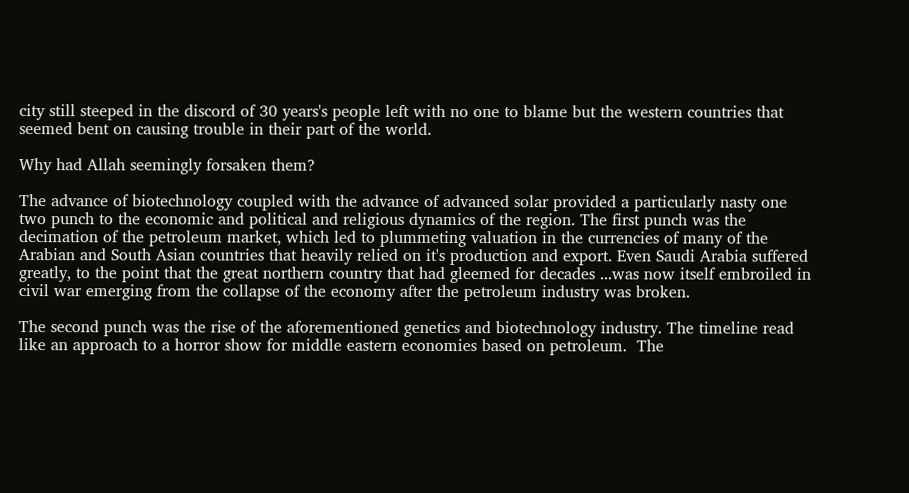city still steeped in the discord of 30 years's people left with no one to blame but the western countries that seemed bent on causing trouble in their part of the world.

Why had Allah seemingly forsaken them?

The advance of biotechnology coupled with the advance of advanced solar provided a particularly nasty one two punch to the economic and political and religious dynamics of the region. The first punch was the decimation of the petroleum market, which led to plummeting valuation in the currencies of many of the Arabian and South Asian countries that heavily relied on it's production and export. Even Saudi Arabia suffered greatly, to the point that the great northern country that had gleemed for decades ...was now itself embroiled in civil war emerging from the collapse of the economy after the petroleum industry was broken.

The second punch was the rise of the aforementioned genetics and biotechnology industry. The timeline read like an approach to a horror show for middle eastern economies based on petroleum.  The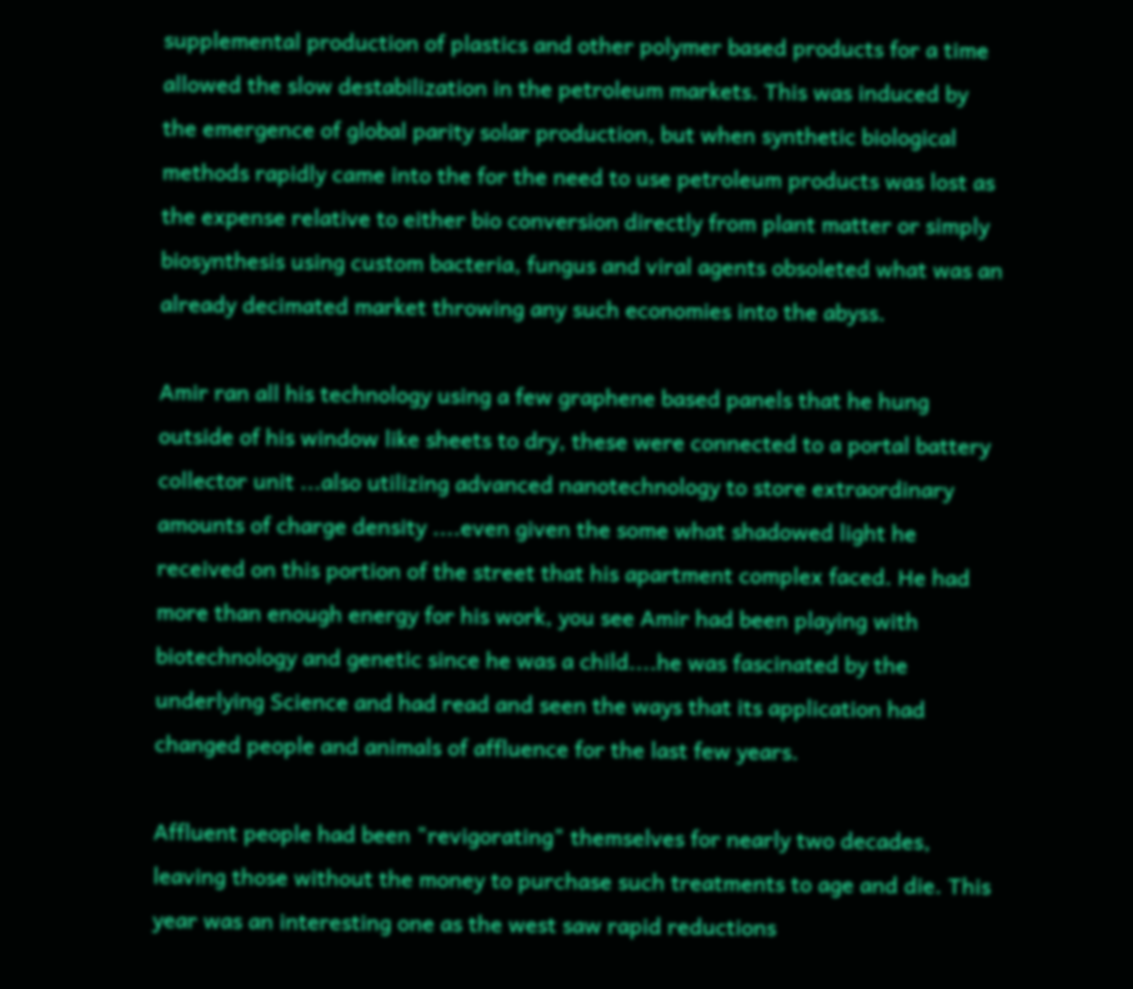supplemental production of plastics and other polymer based products for a time allowed the slow destabilization in the petroleum markets. This was induced by the emergence of global parity solar production, but when synthetic biological methods rapidly came into the for the need to use petroleum products was lost as the expense relative to either bio conversion directly from plant matter or simply biosynthesis using custom bacteria, fungus and viral agents obsoleted what was an already decimated market throwing any such economies into the abyss.

Amir ran all his technology using a few graphene based panels that he hung outside of his window like sheets to dry, these were connected to a portal battery collector unit ...also utilizing advanced nanotechnology to store extraordinary amounts of charge density ....even given the some what shadowed light he received on this portion of the street that his apartment complex faced. He had more than enough energy for his work, you see Amir had been playing with biotechnology and genetic since he was a child....he was fascinated by the underlying Science and had read and seen the ways that its application had changed people and animals of affluence for the last few years.

Affluent people had been "revigorating" themselves for nearly two decades, leaving those without the money to purchase such treatments to age and die. This year was an interesting one as the west saw rapid reductions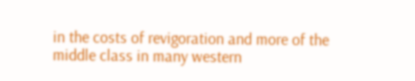in the costs of revigoration and more of the middle class in many western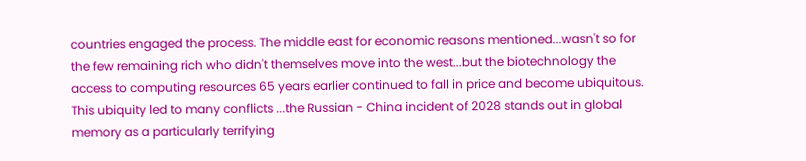countries engaged the process. The middle east for economic reasons mentioned...wasn't so for the few remaining rich who didn't themselves move into the west...but the biotechnology the access to computing resources 65 years earlier continued to fall in price and become ubiquitous. This ubiquity led to many conflicts ...the Russian - China incident of 2028 stands out in global memory as a particularly terrifying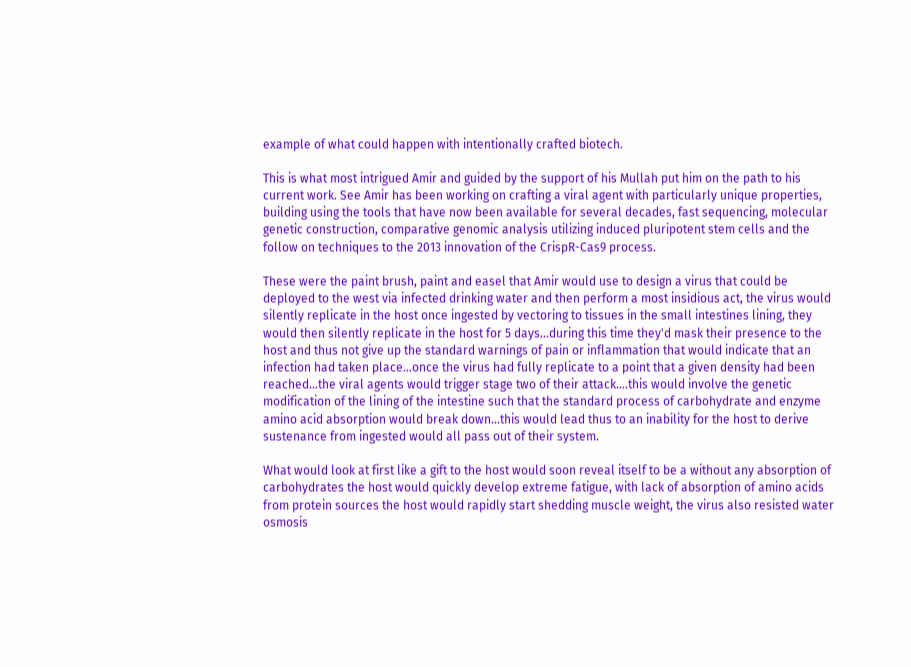example of what could happen with intentionally crafted biotech.

This is what most intrigued Amir and guided by the support of his Mullah put him on the path to his current work. See Amir has been working on crafting a viral agent with particularly unique properties, building using the tools that have now been available for several decades, fast sequencing, molecular genetic construction, comparative genomic analysis utilizing induced pluripotent stem cells and the follow on techniques to the 2013 innovation of the CrispR-Cas9 process.

These were the paint brush, paint and easel that Amir would use to design a virus that could be deployed to the west via infected drinking water and then perform a most insidious act, the virus would silently replicate in the host once ingested by vectoring to tissues in the small intestines lining, they would then silently replicate in the host for 5 days...during this time they'd mask their presence to the host and thus not give up the standard warnings of pain or inflammation that would indicate that an infection had taken place...once the virus had fully replicate to a point that a given density had been reached...the viral agents would trigger stage two of their attack....this would involve the genetic modification of the lining of the intestine such that the standard process of carbohydrate and enzyme amino acid absorption would break down...this would lead thus to an inability for the host to derive sustenance from ingested would all pass out of their system.

What would look at first like a gift to the host would soon reveal itself to be a without any absorption of carbohydrates the host would quickly develop extreme fatigue, with lack of absorption of amino acids from protein sources the host would rapidly start shedding muscle weight, the virus also resisted water osmosis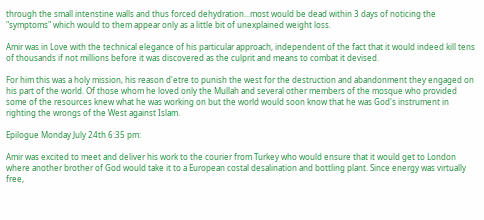through the small intenstine walls and thus forced dehydration...most would be dead within 3 days of noticing the "symptoms" which would to them appear only as a little bit of unexplained weight loss.

Amir was in Love with the technical elegance of his particular approach, independent of the fact that it would indeed kill tens of thousands if not millions before it was discovered as the culprit and means to combat it devised.

For him this was a holy mission, his reason d'etre to punish the west for the destruction and abandonment they engaged on his part of the world. Of those whom he loved only the Mullah and several other members of the mosque who provided some of the resources knew what he was working on but the world would soon know that he was God's instrument in righting the wrongs of the West against Islam.

Epilogue Monday July 24th 6:35 pm:

Amir was excited to meet and deliver his work to the courier from Turkey who would ensure that it would get to London where another brother of God would take it to a European costal desalination and bottling plant. Since energy was virtually free,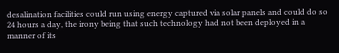desalination facilities could run using energy captured via solar panels and could do so 24 hours a day, the irony being that such technology had not been deployed in a manner of its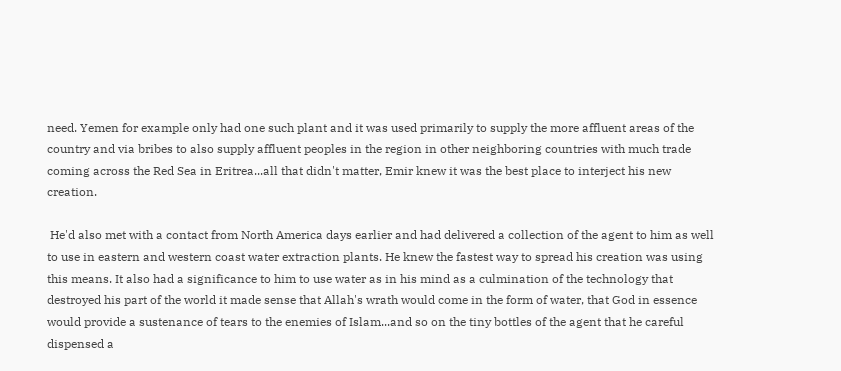need. Yemen for example only had one such plant and it was used primarily to supply the more affluent areas of the country and via bribes to also supply affluent peoples in the region in other neighboring countries with much trade coming across the Red Sea in Eritrea...all that didn't matter, Emir knew it was the best place to interject his new creation.

 He'd also met with a contact from North America days earlier and had delivered a collection of the agent to him as well to use in eastern and western coast water extraction plants. He knew the fastest way to spread his creation was using this means. It also had a significance to him to use water as in his mind as a culmination of the technology that destroyed his part of the world it made sense that Allah's wrath would come in the form of water, that God in essence would provide a sustenance of tears to the enemies of Islam...and so on the tiny bottles of the agent that he careful dispensed a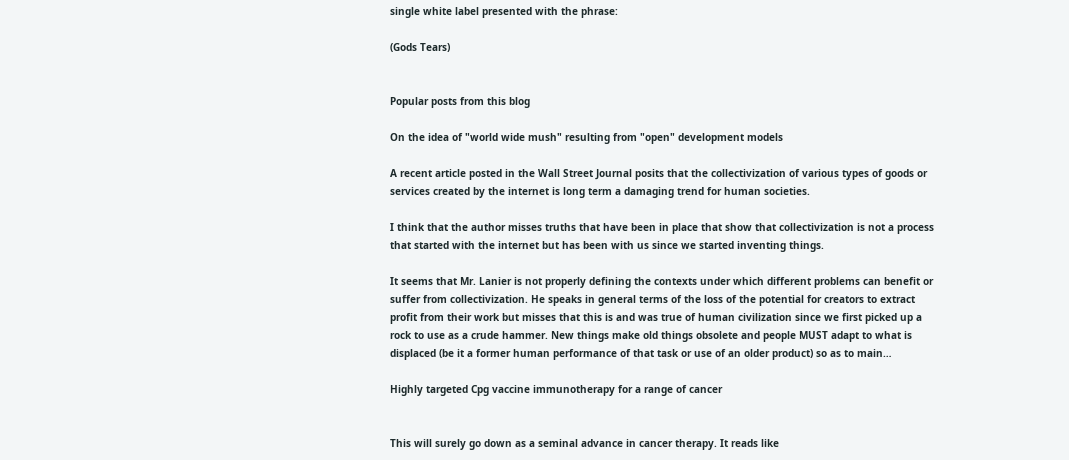single white label presented with the phrase:

(Gods Tears)


Popular posts from this blog

On the idea of "world wide mush" resulting from "open" development models

A recent article posted in the Wall Street Journal posits that the collectivization of various types of goods or services created by the internet is long term a damaging trend for human societies.

I think that the author misses truths that have been in place that show that collectivization is not a process that started with the internet but has been with us since we started inventing things.

It seems that Mr. Lanier is not properly defining the contexts under which different problems can benefit or suffer from collectivization. He speaks in general terms of the loss of the potential for creators to extract profit from their work but misses that this is and was true of human civilization since we first picked up a rock to use as a crude hammer. New things make old things obsolete and people MUST adapt to what is displaced (be it a former human performance of that task or use of an older product) so as to main…

Highly targeted Cpg vaccine immunotherapy for a range of cancer


This will surely go down as a seminal advance in cancer therapy. It reads like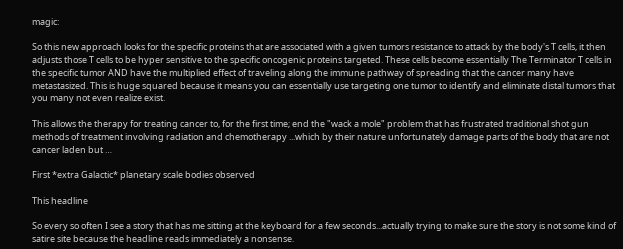magic:

So this new approach looks for the specific proteins that are associated with a given tumors resistance to attack by the body's T cells, it then adjusts those T cells to be hyper sensitive to the specific oncogenic proteins targeted. These cells become essentially The Terminator T cells in the specific tumor AND have the multiplied effect of traveling along the immune pathway of spreading that the cancer many have metastasized. This is huge squared because it means you can essentially use targeting one tumor to identify and eliminate distal tumors that you many not even realize exist.

This allows the therapy for treating cancer to, for the first time; end the "wack a mole" problem that has frustrated traditional shot gun methods of treatment involving radiation and chemotherapy ...which by their nature unfortunately damage parts of the body that are not cancer laden but …

First *extra Galactic* planetary scale bodies observed

This headline

So every so often I see a story that has me sitting at the keyboard for a few seconds...actually trying to make sure the story is not some kind of satire site because the headline reads immediately a nonsense.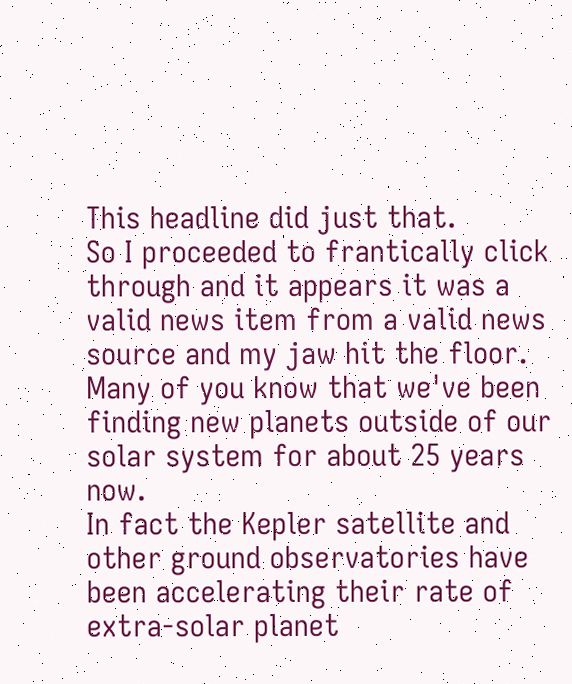This headline did just that.
So I proceeded to frantically click through and it appears it was a valid news item from a valid news source and my jaw hit the floor.
Many of you know that we've been finding new planets outside of our solar system for about 25 years now.
In fact the Kepler satellite and other ground observatories have been accelerating their rate of extra-solar planet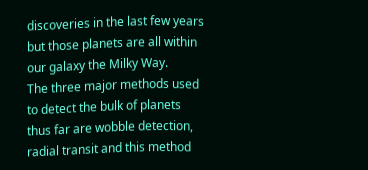discoveries in the last few years but those planets are all within our galaxy the Milky Way.
The three major methods used to detect the bulk of planets thus far are wobble detection, radial transit and this method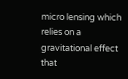micro lensing which relies on a gravitational effect that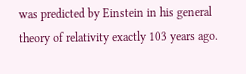was predicted by Einstein in his general theory of relativity exactly 103 years ago.